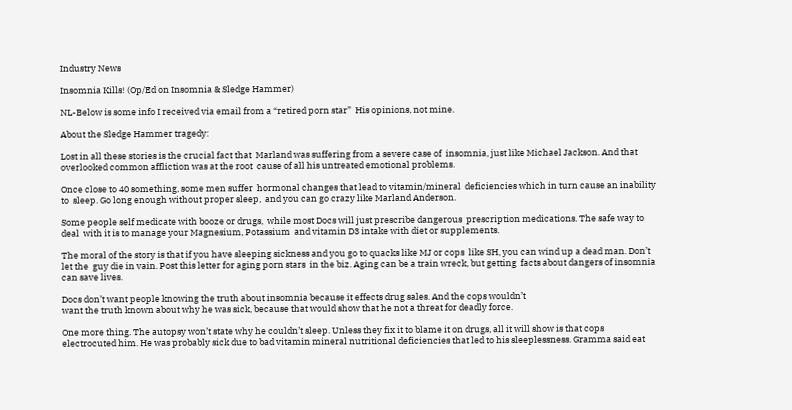Industry News

Insomnia Kills! (Op/Ed on Insomnia & Sledge Hammer)

NL-Below is some info I received via email from a “retired porn star”  His opinions, not mine.

About the Sledge Hammer tragedy:

Lost in all these stories is the crucial fact that  Marland was suffering from a severe case of  insomnia, just like Michael Jackson. And that overlooked common affliction was at the root  cause of all his untreated emotional problems.

Once close to 40 something, some men suffer  hormonal changes that lead to vitamin/mineral  deficiencies which in turn cause an inability to  sleep. Go long enough without proper sleep,  and you can go crazy like Marland Anderson.

Some people self medicate with booze or drugs,  while most Docs will just prescribe dangerous  prescription medications. The safe way to deal  with it is to manage your Magnesium, Potassium  and vitamin D3 intake with diet or supplements.

The moral of the story is that if you have sleeping sickness and you go to quacks like MJ or cops  like SH, you can wind up a dead man. Don’t let the  guy die in vain. Post this letter for aging porn stars  in the biz. Aging can be a train wreck, but getting  facts about dangers of insomnia can save lives.

Docs don’t want people knowing the truth about insomnia because it effects drug sales. And the cops wouldn’t
want the truth known about why he was sick, because that would show that he not a threat for deadly force.

One more thing. The autopsy won’t state why he couldn’t sleep. Unless they fix it to blame it on drugs, all it will show is that cops electrocuted him. He was probably sick due to bad vitamin mineral nutritional deficiencies that led to his sleeplessness. Gramma said eat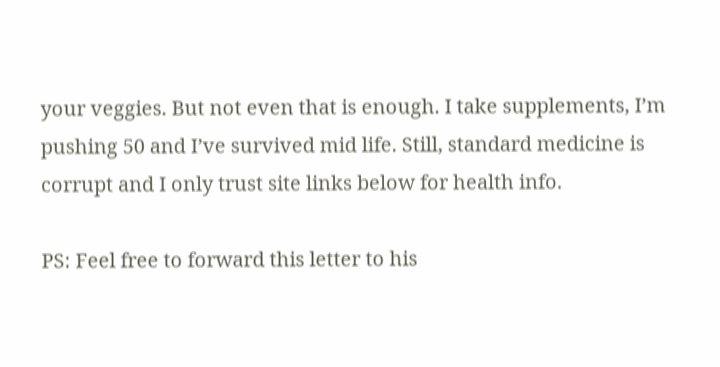your veggies. But not even that is enough. I take supplements, I’m pushing 50 and I’ve survived mid life. Still, standard medicine is corrupt and I only trust site links below for health info.

PS: Feel free to forward this letter to his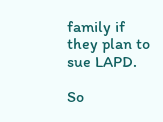family if they plan to sue LAPD.

So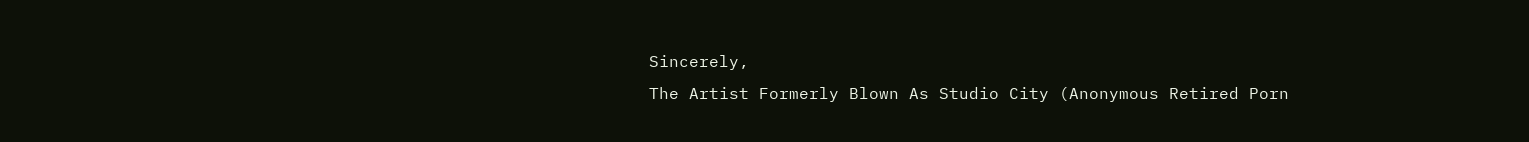Sincerely,
The Artist Formerly Blown As Studio City (Anonymous Retired Porn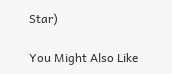Star)

You Might Also Like